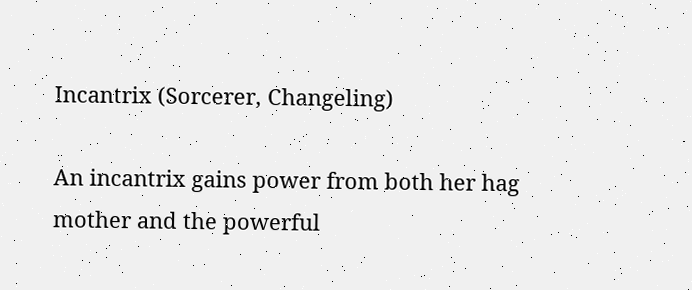Incantrix (Sorcerer, Changeling)

An incantrix gains power from both her hag mother and the powerful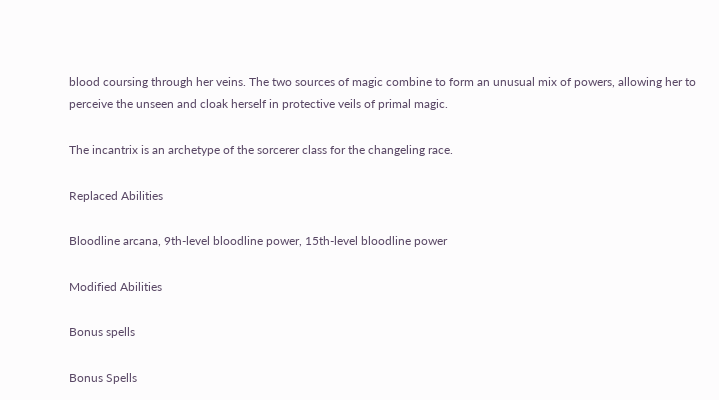blood coursing through her veins. The two sources of magic combine to form an unusual mix of powers, allowing her to perceive the unseen and cloak herself in protective veils of primal magic.

The incantrix is an archetype of the sorcerer class for the changeling race.

Replaced Abilities

Bloodline arcana, 9th-level bloodline power, 15th-level bloodline power

Modified Abilities

Bonus spells

Bonus Spells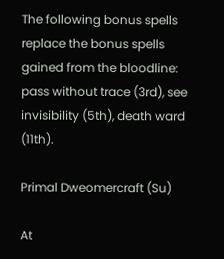The following bonus spells replace the bonus spells gained from the bloodline: pass without trace (3rd), see invisibility (5th), death ward (11th).

Primal Dweomercraft (Su)

At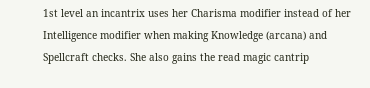1st level an incantrix uses her Charisma modifier instead of her Intelligence modifier when making Knowledge (arcana) and Spellcraft checks. She also gains the read magic cantrip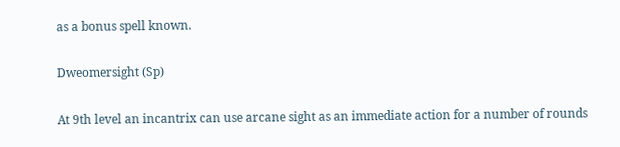as a bonus spell known.

Dweomersight (Sp)

At 9th level an incantrix can use arcane sight as an immediate action for a number of rounds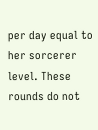per day equal to her sorcerer level. These rounds do not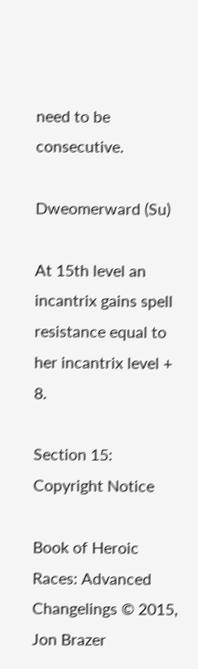need to be consecutive.

Dweomerward (Su)

At 15th level an incantrix gains spell resistance equal to her incantrix level + 8.

Section 15: Copyright Notice

Book of Heroic Races: Advanced Changelings © 2015, Jon Brazer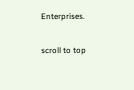Enterprises.

scroll to top